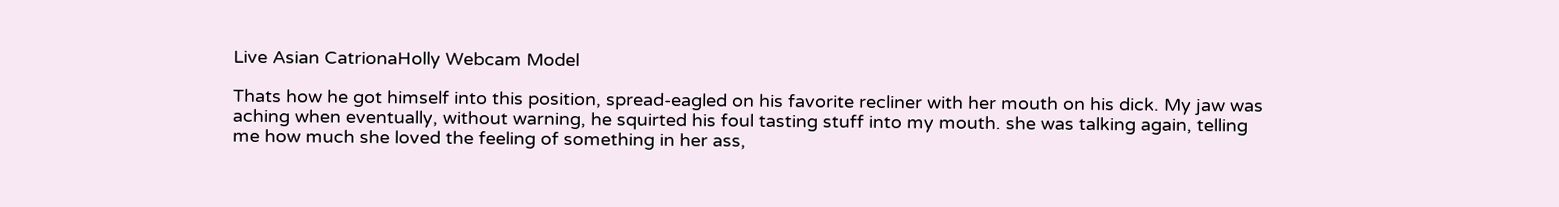Live Asian CatrionaHolly Webcam Model

Thats how he got himself into this position, spread-eagled on his favorite recliner with her mouth on his dick. My jaw was aching when eventually, without warning, he squirted his foul tasting stuff into my mouth. she was talking again, telling me how much she loved the feeling of something in her ass,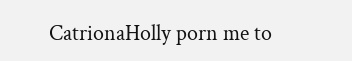CatrionaHolly porn me to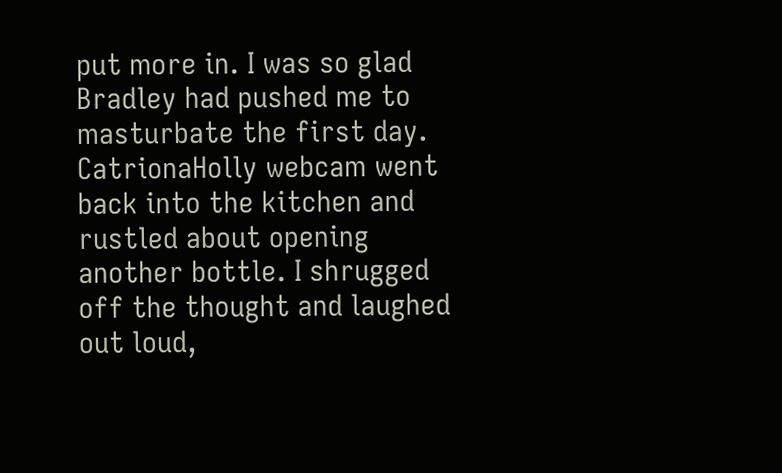put more in. I was so glad Bradley had pushed me to masturbate the first day. CatrionaHolly webcam went back into the kitchen and rustled about opening another bottle. I shrugged off the thought and laughed out loud,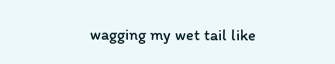wagging my wet tail like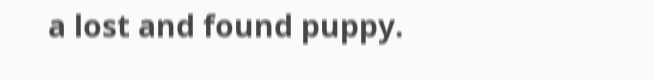a lost and found puppy.